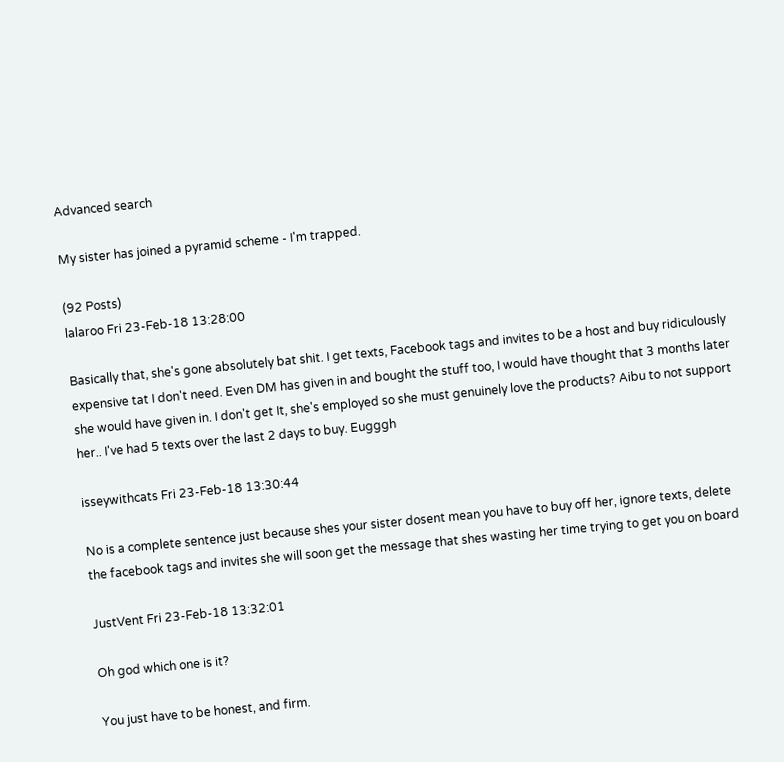Advanced search

My sister has joined a pyramid scheme - I'm trapped.

(92 Posts)
lalaroo Fri 23-Feb-18 13:28:00

Basically that, she's gone absolutely bat shit. I get texts, Facebook tags and invites to be a host and buy ridiculously expensive tat I don't need. Even DM has given in and bought the stuff too, I would have thought that 3 months later she would have given in. I don't get It, she's employed so she must genuinely love the products? Aibu to not support her.. I've had 5 texts over the last 2 days to buy. Eugggh

isseywithcats Fri 23-Feb-18 13:30:44

No is a complete sentence just because shes your sister dosent mean you have to buy off her, ignore texts, delete the facebook tags and invites she will soon get the message that shes wasting her time trying to get you on board

JustVent Fri 23-Feb-18 13:32:01

Oh god which one is it?

You just have to be honest, and firm.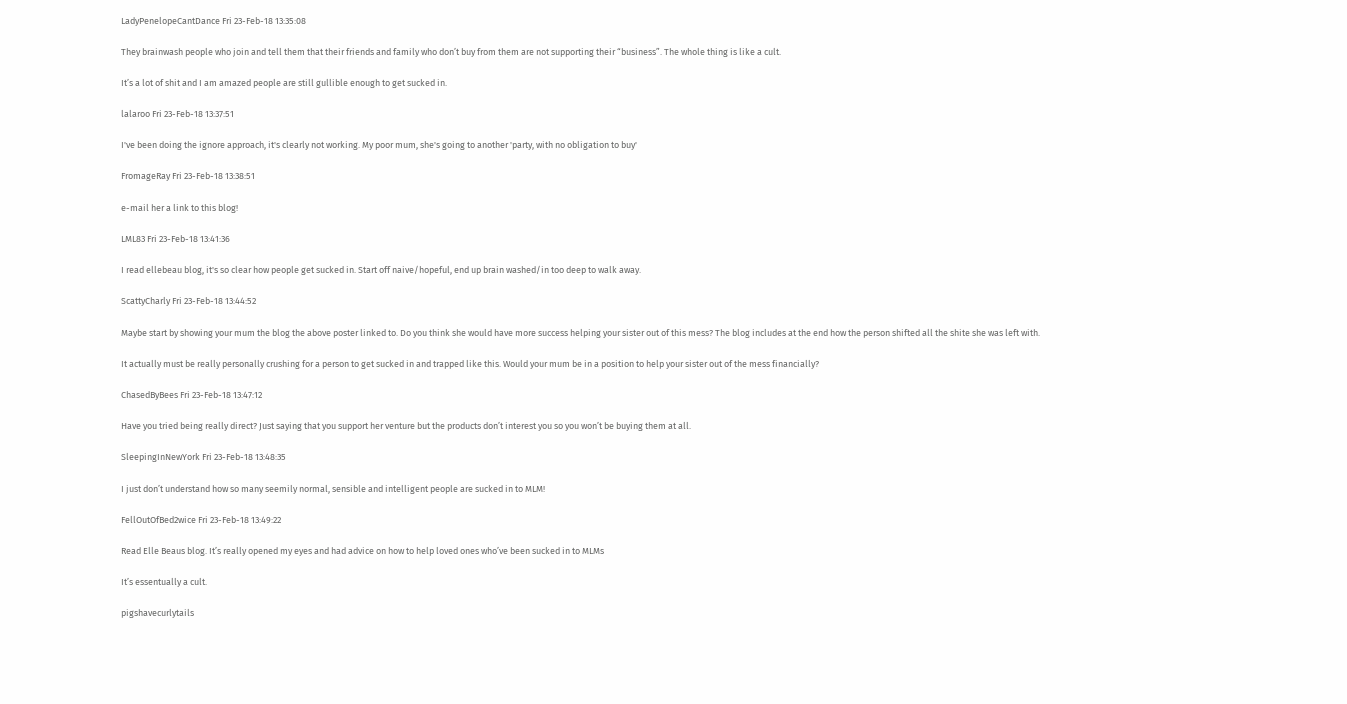LadyPenelopeCantDance Fri 23-Feb-18 13:35:08

They brainwash people who join and tell them that their friends and family who don’t buy from them are not supporting their “business”. The whole thing is like a cult.

It’s a lot of shit and I am amazed people are still gullible enough to get sucked in.

lalaroo Fri 23-Feb-18 13:37:51

I've been doing the ignore approach, it's clearly not working. My poor mum, she's going to another 'party, with no obligation to buy'

FromageRay Fri 23-Feb-18 13:38:51

e-mail her a link to this blog!

LML83 Fri 23-Feb-18 13:41:36

I read ellebeau blog, it's so clear how people get sucked in. Start off naive/hopeful, end up brain washed/in too deep to walk away.

ScattyCharly Fri 23-Feb-18 13:44:52

Maybe start by showing your mum the blog the above poster linked to. Do you think she would have more success helping your sister out of this mess? The blog includes at the end how the person shifted all the shite she was left with.

It actually must be really personally crushing for a person to get sucked in and trapped like this. Would your mum be in a position to help your sister out of the mess financially?

ChasedByBees Fri 23-Feb-18 13:47:12

Have you tried being really direct? Just saying that you support her venture but the products don’t interest you so you won’t be buying them at all.

SleepingInNewYork Fri 23-Feb-18 13:48:35

I just don’t understand how so many seemily normal, sensible and intelligent people are sucked in to MLM!

FellOutOfBed2wice Fri 23-Feb-18 13:49:22

Read Elle Beaus blog. It’s really opened my eyes and had advice on how to help loved ones who’ve been sucked in to MLMs

It’s essentually a cult.

pigshavecurlytails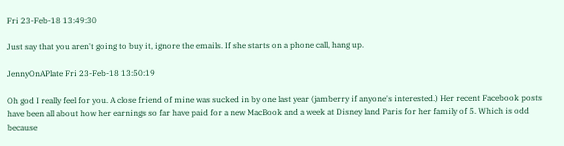Fri 23-Feb-18 13:49:30

Just say that you aren't going to buy it, ignore the emails. If she starts on a phone call, hang up.

JennyOnAPlate Fri 23-Feb-18 13:50:19

Oh god I really feel for you. A close friend of mine was sucked in by one last year (jamberry if anyone's interested.) Her recent Facebook posts have been all about how her earnings so far have paid for a new MacBook and a week at Disney land Paris for her family of 5. Which is odd because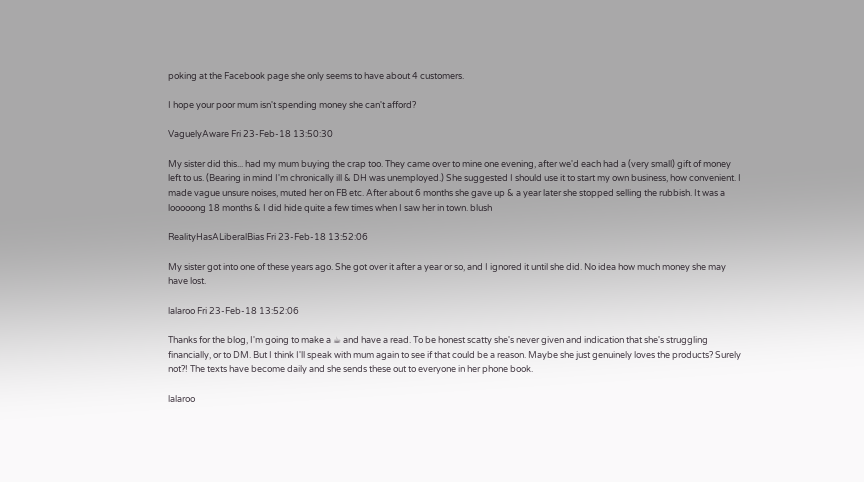poking at the Facebook page she only seems to have about 4 customers.

I hope your poor mum isn't spending money she can't afford?

VaguelyAware Fri 23-Feb-18 13:50:30

My sister did this... had my mum buying the crap too. They came over to mine one evening, after we'd each had a (very small) gift of money left to us. (Bearing in mind I'm chronically ill & DH was unemployed.) She suggested I should use it to start my own business, how convenient. I made vague unsure noises, muted her on FB etc. After about 6 months she gave up & a year later she stopped selling the rubbish. It was a looooong 18 months & I did hide quite a few times when I saw her in town. blush

RealityHasALiberalBias Fri 23-Feb-18 13:52:06

My sister got into one of these years ago. She got over it after a year or so, and I ignored it until she did. No idea how much money she may have lost.

lalaroo Fri 23-Feb-18 13:52:06

Thanks for the blog, I'm going to make a ☕ and have a read. To be honest scatty she's never given and indication that she's struggling financially, or to DM. But I think I'll speak with mum again to see if that could be a reason. Maybe she just genuinely loves the products? Surely not?! The texts have become daily and she sends these out to everyone in her phone book.

lalaroo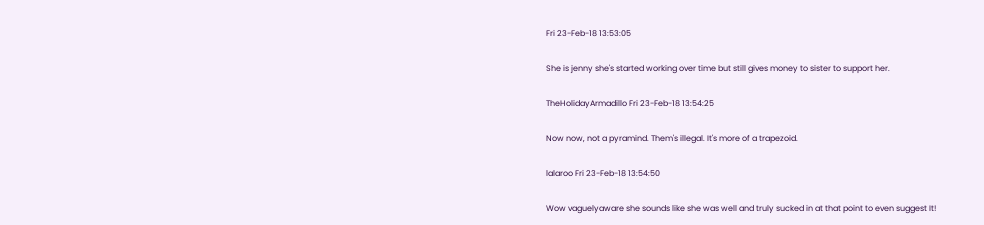Fri 23-Feb-18 13:53:05

She is jenny she's started working over time but still gives money to sister to support her.

TheHolidayArmadillo Fri 23-Feb-18 13:54:25

Now now, not a pyramind. Them's illegal. It's more of a trapezoid.

lalaroo Fri 23-Feb-18 13:54:50

Wow vaguelyaware she sounds like she was well and truly sucked in at that point to even suggest It!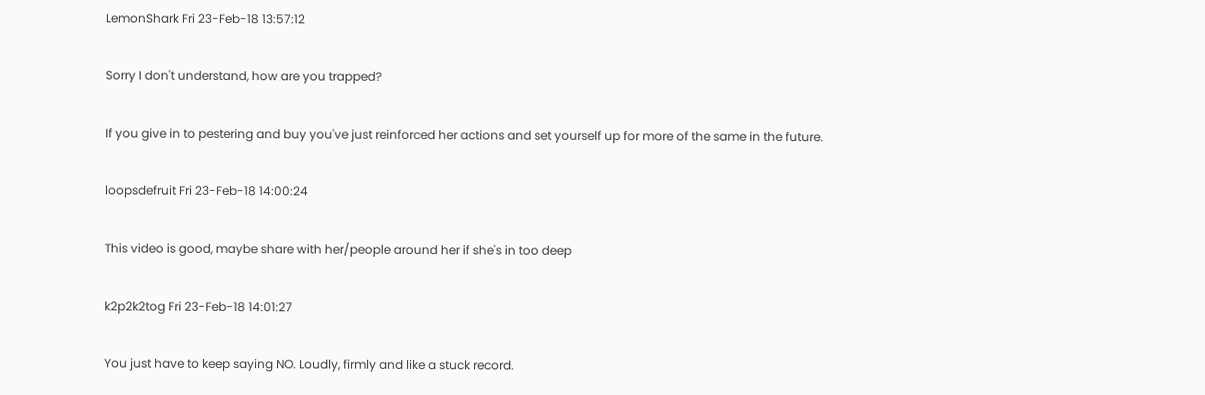LemonShark Fri 23-Feb-18 13:57:12

Sorry I don't understand, how are you trapped?

If you give in to pestering and buy you've just reinforced her actions and set yourself up for more of the same in the future.

loopsdefruit Fri 23-Feb-18 14:00:24

This video is good, maybe share with her/people around her if she's in too deep

k2p2k2tog Fri 23-Feb-18 14:01:27

You just have to keep saying NO. Loudly, firmly and like a stuck record.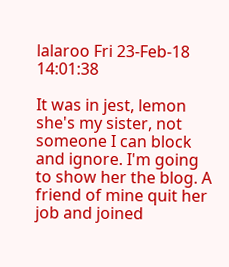lalaroo Fri 23-Feb-18 14:01:38

It was in jest, lemon she's my sister, not someone I can block and ignore. I'm going to show her the blog. A friend of mine quit her job and joined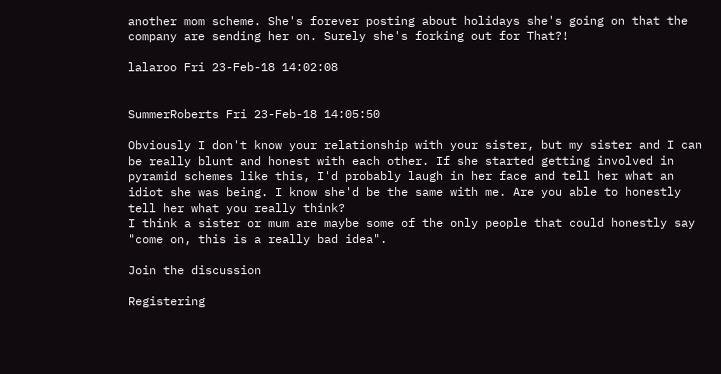another mom scheme. She's forever posting about holidays she's going on that the company are sending her on. Surely she's forking out for That?!

lalaroo Fri 23-Feb-18 14:02:08


SummerRoberts Fri 23-Feb-18 14:05:50

Obviously I don't know your relationship with your sister, but my sister and I can be really blunt and honest with each other. If she started getting involved in pyramid schemes like this, I'd probably laugh in her face and tell her what an idiot she was being. I know she'd be the same with me. Are you able to honestly tell her what you really think?
I think a sister or mum are maybe some of the only people that could honestly say "come on, this is a really bad idea".

Join the discussion

Registering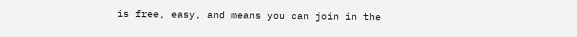is free, easy, and means you can join in the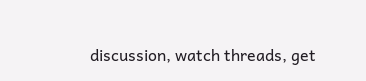discussion, watch threads, get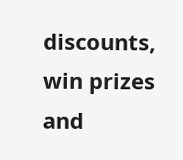discounts, win prizes and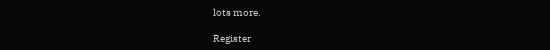lots more.

Register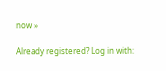now »

Already registered? Log in with: